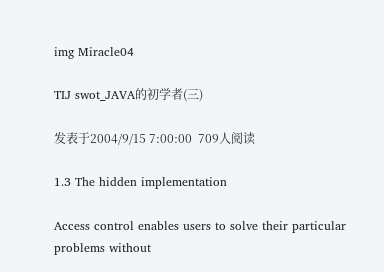img Miracle04

TIJ swot_JAVA的初学者(三)

发表于2004/9/15 7:00:00  709人阅读

1.3 The hidden implementation

Access control enables users to solve their particular problems without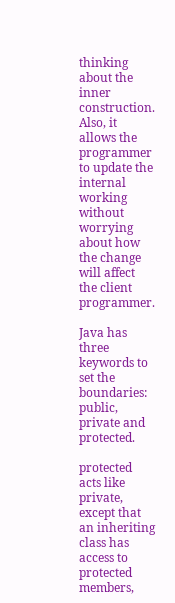thinking about the inner construction. Also, it allows the programmer to update the internal working without worrying about how the change will affect the client programmer.

Java has three keywords to set the boundaries: public, private and protected.

protected acts like private, except that an inheriting class has access to protected members,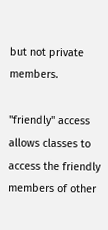but not private members.

"friendly" access allows classes to access the friendly members of other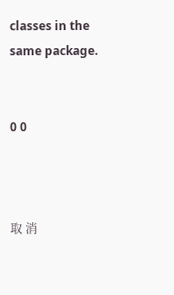classes in the same package.


0 0



取 消